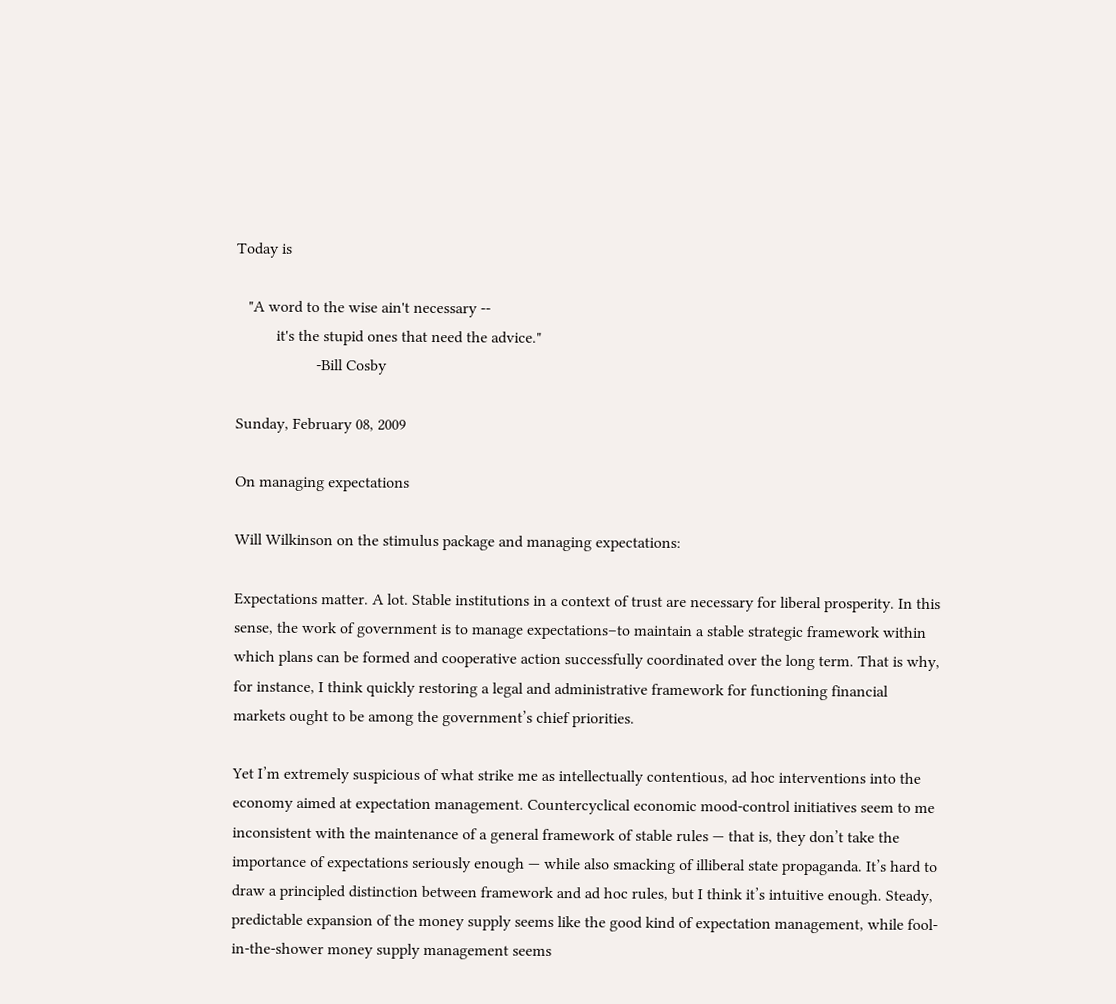Today is

   "A word to the wise ain't necessary --
          it's the stupid ones that need the advice."
                    -Bill Cosby

Sunday, February 08, 2009

On managing expectations

Will Wilkinson on the stimulus package and managing expectations:

Expectations matter. A lot. Stable institutions in a context of trust are necessary for liberal prosperity. In this sense, the work of government is to manage expectations–to maintain a stable strategic framework within which plans can be formed and cooperative action successfully coordinated over the long term. That is why, for instance, I think quickly restoring a legal and administrative framework for functioning financial markets ought to be among the government’s chief priorities.

Yet I’m extremely suspicious of what strike me as intellectually contentious, ad hoc interventions into the economy aimed at expectation management. Countercyclical economic mood-control initiatives seem to me inconsistent with the maintenance of a general framework of stable rules — that is, they don’t take the importance of expectations seriously enough — while also smacking of illiberal state propaganda. It’s hard to draw a principled distinction between framework and ad hoc rules, but I think it’s intuitive enough. Steady, predictable expansion of the money supply seems like the good kind of expectation management, while fool-in-the-shower money supply management seems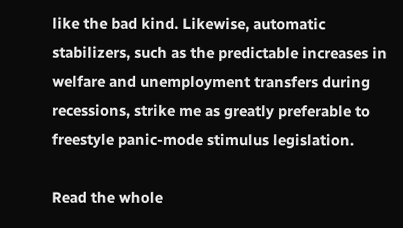like the bad kind. Likewise, automatic stabilizers, such as the predictable increases in welfare and unemployment transfers during recessions, strike me as greatly preferable to freestyle panic-mode stimulus legislation.

Read the whole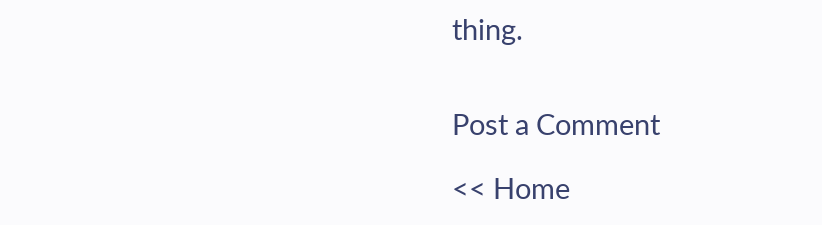thing.


Post a Comment

<< Home